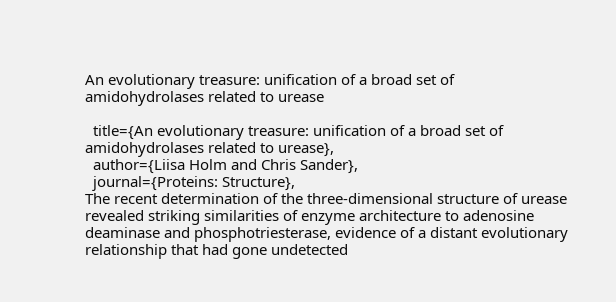An evolutionary treasure: unification of a broad set of amidohydrolases related to urease

  title={An evolutionary treasure: unification of a broad set of amidohydrolases related to urease},
  author={Liisa Holm and Chris Sander},
  journal={Proteins: Structure},
The recent determination of the three‐dimensional structure of urease revealed striking similarities of enzyme architecture to adenosine deaminase and phosphotriesterase, evidence of a distant evolutionary relationship that had gone undetected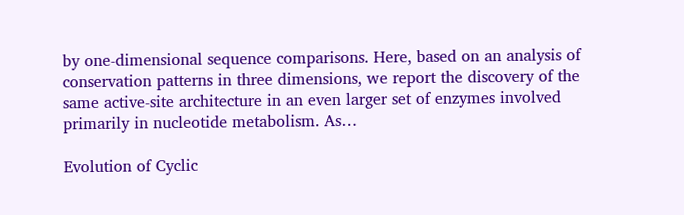by one‐dimensional sequence comparisons. Here, based on an analysis of conservation patterns in three dimensions, we report the discovery of the same active‐site architecture in an even larger set of enzymes involved primarily in nucleotide metabolism. As…

Evolution of Cyclic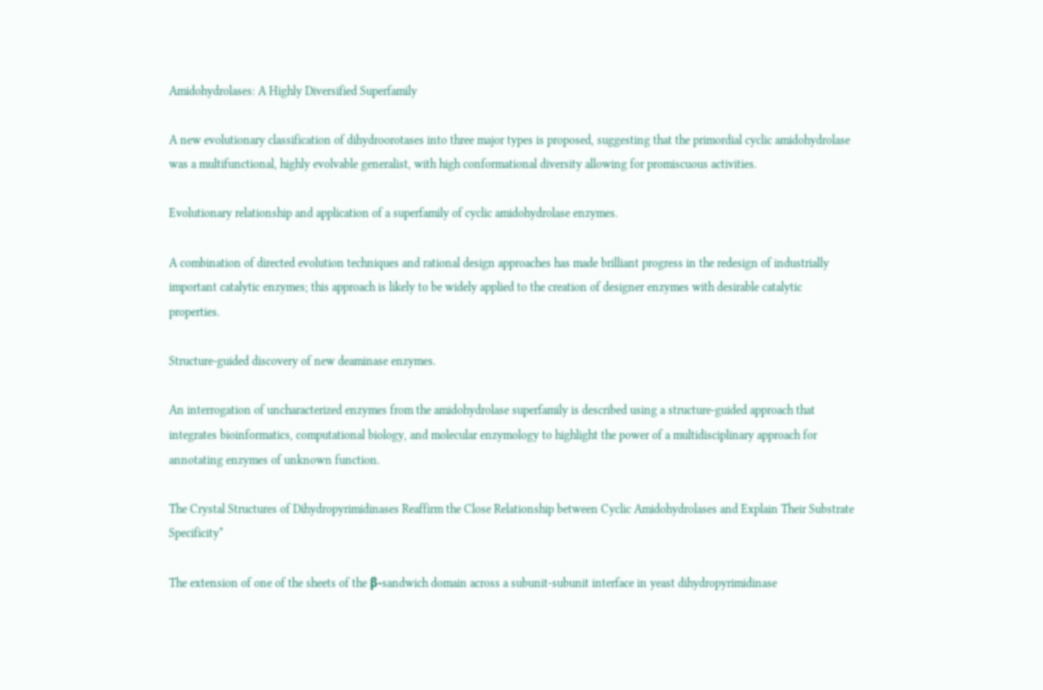Amidohydrolases: A Highly Diversified Superfamily

A new evolutionary classification of dihydroorotases into three major types is proposed, suggesting that the primordial cyclic amidohydrolase was a multifunctional, highly evolvable generalist, with high conformational diversity allowing for promiscuous activities.

Evolutionary relationship and application of a superfamily of cyclic amidohydrolase enzymes.

A combination of directed evolution techniques and rational design approaches has made brilliant progress in the redesign of industrially important catalytic enzymes; this approach is likely to be widely applied to the creation of designer enzymes with desirable catalytic properties.

Structure-guided discovery of new deaminase enzymes.

An interrogation of uncharacterized enzymes from the amidohydrolase superfamily is described using a structure-guided approach that integrates bioinformatics, computational biology, and molecular enzymology to highlight the power of a multidisciplinary approach for annotating enzymes of unknown function.

The Crystal Structures of Dihydropyrimidinases Reaffirm the Close Relationship between Cyclic Amidohydrolases and Explain Their Substrate Specificity*

The extension of one of the sheets of the β-sandwich domain across a subunit-subunit interface in yeast dihydropyrimidinase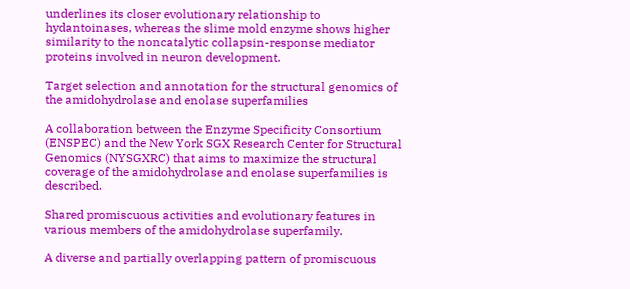underlines its closer evolutionary relationship to hydantoinases, whereas the slime mold enzyme shows higher similarity to the noncatalytic collapsin-response mediator proteins involved in neuron development.

Target selection and annotation for the structural genomics of the amidohydrolase and enolase superfamilies

A collaboration between the Enzyme Specificity Consortium (ENSPEC) and the New York SGX Research Center for Structural Genomics (NYSGXRC) that aims to maximize the structural coverage of the amidohydrolase and enolase superfamilies is described.

Shared promiscuous activities and evolutionary features in various members of the amidohydrolase superfamily.

A diverse and partially overlapping pattern of promiscuous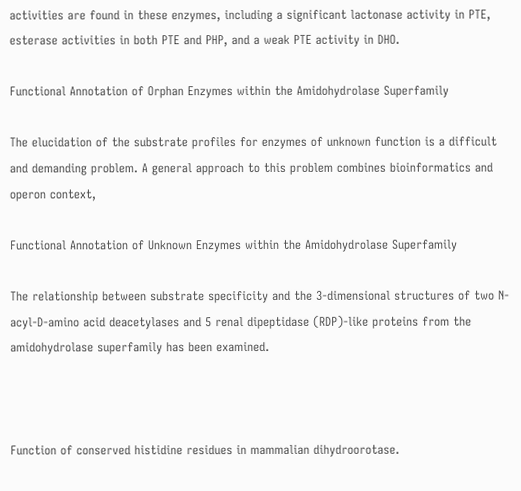activities are found in these enzymes, including a significant lactonase activity in PTE, esterase activities in both PTE and PHP, and a weak PTE activity in DHO.

Functional Annotation of Orphan Enzymes within the Amidohydrolase Superfamily

The elucidation of the substrate profiles for enzymes of unknown function is a difficult and demanding problem. A general approach to this problem combines bioinformatics and operon context,

Functional Annotation of Unknown Enzymes within the Amidohydrolase Superfamily

The relationship between substrate specificity and the 3‐dimensional structures of two N‐acyl‐D‐amino acid deacetylases and 5 renal dipeptidase (RDP)‐like proteins from the amidohydrolase superfamily has been examined.



Function of conserved histidine residues in mammalian dihydroorotase.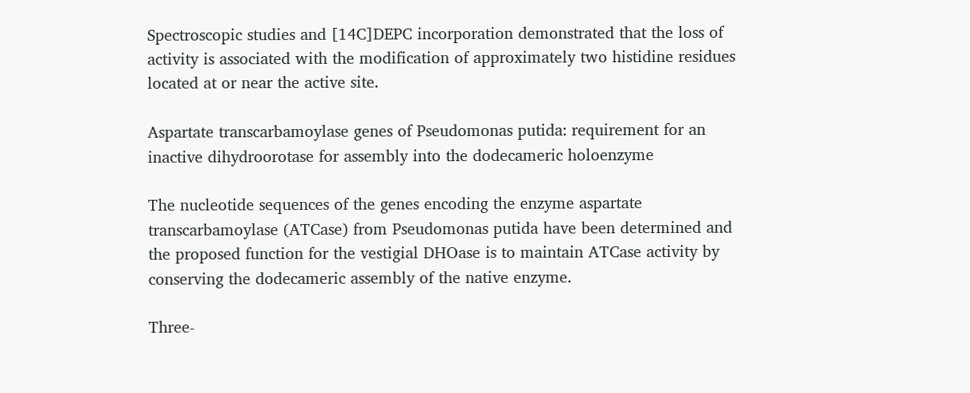Spectroscopic studies and [14C]DEPC incorporation demonstrated that the loss of activity is associated with the modification of approximately two histidine residues located at or near the active site.

Aspartate transcarbamoylase genes of Pseudomonas putida: requirement for an inactive dihydroorotase for assembly into the dodecameric holoenzyme

The nucleotide sequences of the genes encoding the enzyme aspartate transcarbamoylase (ATCase) from Pseudomonas putida have been determined and the proposed function for the vestigial DHOase is to maintain ATCase activity by conserving the dodecameric assembly of the native enzyme.

Three-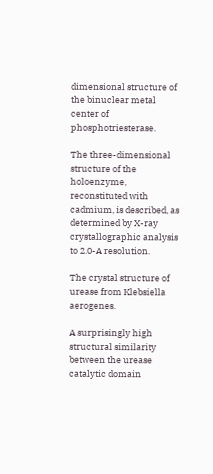dimensional structure of the binuclear metal center of phosphotriesterase.

The three-dimensional structure of the holoenzyme, reconstituted with cadmium, is described, as determined by X-ray crystallographic analysis to 2.0-A resolution.

The crystal structure of urease from Klebsiella aerogenes.

A surprisingly high structural similarity between the urease catalytic domain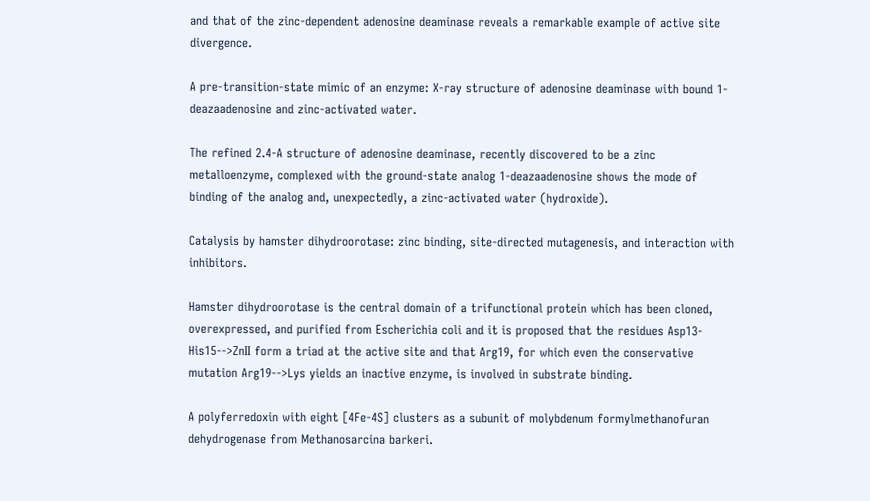and that of the zinc-dependent adenosine deaminase reveals a remarkable example of active site divergence.

A pre-transition-state mimic of an enzyme: X-ray structure of adenosine deaminase with bound 1-deazaadenosine and zinc-activated water.

The refined 2.4-A structure of adenosine deaminase, recently discovered to be a zinc metalloenzyme, complexed with the ground-state analog 1-deazaadenosine shows the mode of binding of the analog and, unexpectedly, a zinc-activated water (hydroxide).

Catalysis by hamster dihydroorotase: zinc binding, site-directed mutagenesis, and interaction with inhibitors.

Hamster dihydroorotase is the central domain of a trifunctional protein which has been cloned, overexpressed, and purified from Escherichia coli and it is proposed that the residues Asp13-His15-->ZnII form a triad at the active site and that Arg19, for which even the conservative mutation Arg19-->Lys yields an inactive enzyme, is involved in substrate binding.

A polyferredoxin with eight [4Fe-4S] clusters as a subunit of molybdenum formylmethanofuran dehydrogenase from Methanosarcina barkeri.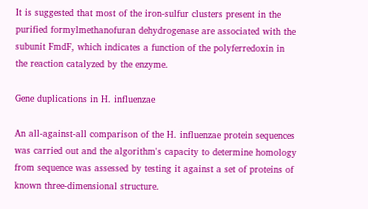It is suggested that most of the iron-sulfur clusters present in the purified formylmethanofuran dehydrogenase are associated with the subunit FmdF, which indicates a function of the polyferredoxin in the reaction catalyzed by the enzyme.

Gene duplications in H. influenzae

An all-against-all comparison of the H. influenzae protein sequences was carried out and the algorithm's capacity to determine homology from sequence was assessed by testing it against a set of proteins of known three-dimensional structure.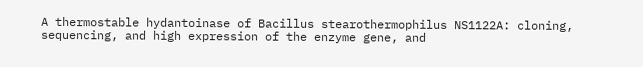A thermostable hydantoinase of Bacillus stearothermophilus NS1122A: cloning, sequencing, and high expression of the enzyme gene, and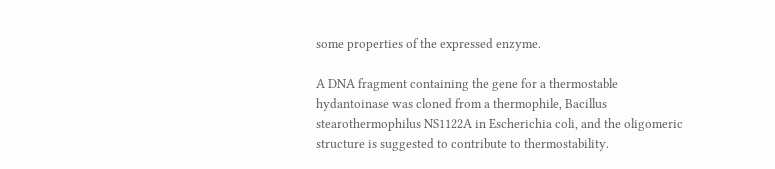some properties of the expressed enzyme.

A DNA fragment containing the gene for a thermostable hydantoinase was cloned from a thermophile, Bacillus stearothermophilus NS1122A in Escherichia coli, and the oligomeric structure is suggested to contribute to thermostability.